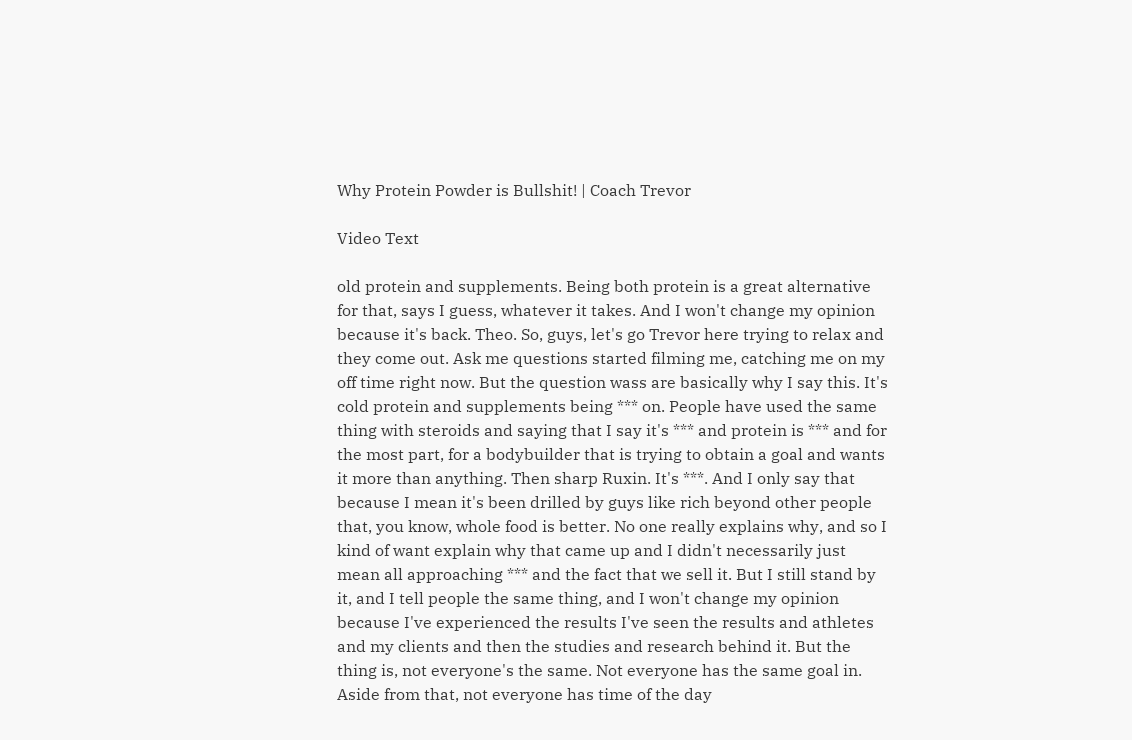Why Protein Powder is Bullshit! | Coach Trevor

Video Text

old protein and supplements. Being both protein is a great alternative for that, says I guess, whatever it takes. And I won't change my opinion because it's back. Theo. So, guys, let's go Trevor here trying to relax and they come out. Ask me questions started filming me, catching me on my off time right now. But the question wass are basically why I say this. It's cold protein and supplements being *** on. People have used the same thing with steroids and saying that I say it's *** and protein is *** and for the most part, for a bodybuilder that is trying to obtain a goal and wants it more than anything. Then sharp Ruxin. It's ***. And I only say that because I mean it's been drilled by guys like rich beyond other people that, you know, whole food is better. No one really explains why, and so I kind of want explain why that came up and I didn't necessarily just mean all approaching *** and the fact that we sell it. But I still stand by it, and I tell people the same thing, and I won't change my opinion because I've experienced the results I've seen the results and athletes and my clients and then the studies and research behind it. But the thing is, not everyone's the same. Not everyone has the same goal in. Aside from that, not everyone has time of the day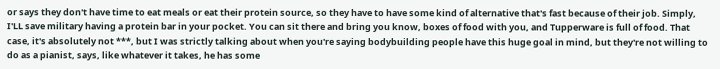or says they don't have time to eat meals or eat their protein source, so they have to have some kind of alternative that's fast because of their job. Simply, I'LL save military having a protein bar in your pocket. You can sit there and bring you know, boxes of food with you, and Tupperware is full of food. That case, it's absolutely not ***, but I was strictly talking about when you're saying bodybuilding people have this huge goal in mind, but they're not willing to do as a pianist, says, like whatever it takes, he has some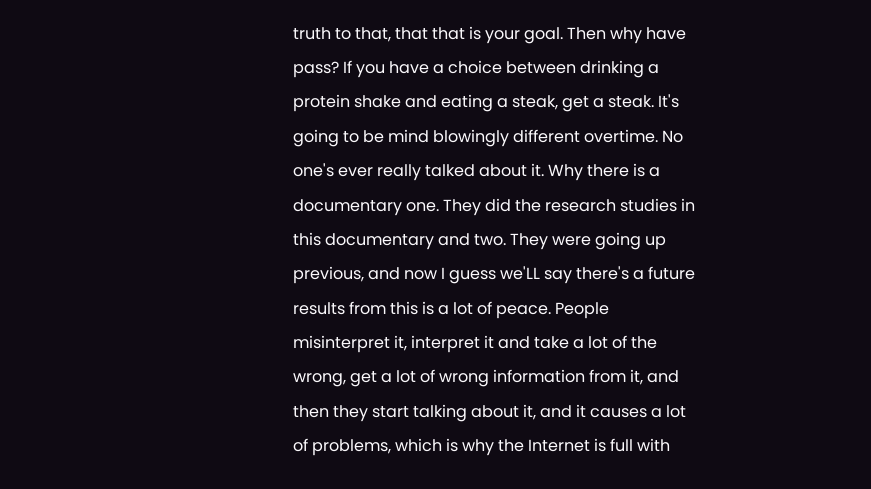truth to that, that that is your goal. Then why have pass? If you have a choice between drinking a protein shake and eating a steak, get a steak. It's going to be mind blowingly different overtime. No one's ever really talked about it. Why there is a documentary one. They did the research studies in this documentary and two. They were going up previous, and now I guess we'LL say there's a future results from this is a lot of peace. People misinterpret it, interpret it and take a lot of the wrong, get a lot of wrong information from it, and then they start talking about it, and it causes a lot of problems, which is why the Internet is full with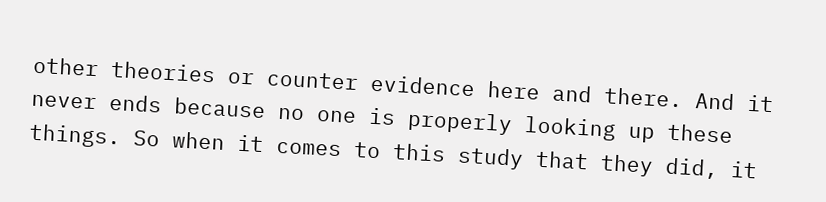other theories or counter evidence here and there. And it never ends because no one is properly looking up these things. So when it comes to this study that they did, it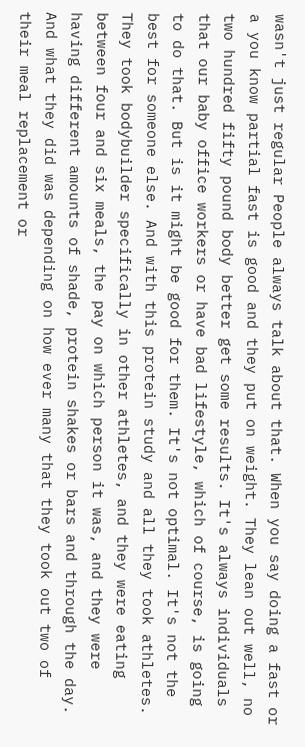wasn't just regular People always talk about that. When you say doing a fast or a you know partial fast is good and they put on weight. They lean out well, no two hundred fifty pound body better get some results. It's always individuals that our baby office workers or have bad lifestyle, which of course, is going to do that. But is it might be good for them. It's not optimal. It's not the best for someone else. And with this protein study and all they took athletes. They took bodybuilder specifically in other athletes, and they were eating between four and six meals, the pay on which person it was, and they were having different amounts of shade, protein shakes or bars and through the day. And what they did was depending on how ever many that they took out two of their meal replacement or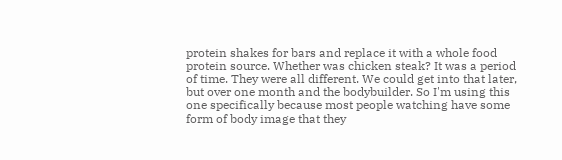protein shakes for bars and replace it with a whole food protein source. Whether was chicken steak? It was a period of time. They were all different. We could get into that later, but over one month and the bodybuilder. So I'm using this one specifically because most people watching have some form of body image that they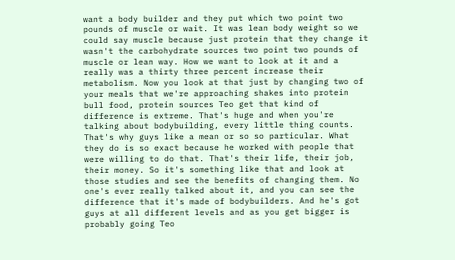want a body builder and they put which two point two pounds of muscle or wait. It was lean body weight so we could say muscle because just protein that they change it wasn't the carbohydrate sources two point two pounds of muscle or lean way. How we want to look at it and a really was a thirty three percent increase their metabolism. Now you look at that just by changing two of your meals that we're approaching shakes into protein bull food, protein sources Teo get that kind of difference is extreme. That's huge and when you're talking about bodybuilding, every little thing counts. That's why guys like a mean or so so particular. What they do is so exact because he worked with people that were willing to do that. That's their life, their job, their money. So it's something like that and look at those studies and see the benefits of changing them. No one's ever really talked about it, and you can see the difference that it's made of bodybuilders. And he's got guys at all different levels and as you get bigger is probably going Teo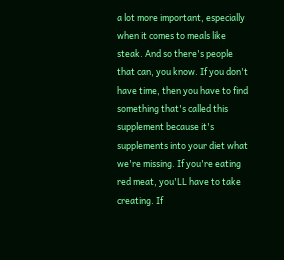a lot more important, especially when it comes to meals like steak. And so there's people that can, you know. If you don't have time, then you have to find something that's called this supplement because it's supplements into your diet what we're missing. If you're eating red meat, you'LL have to take creating. If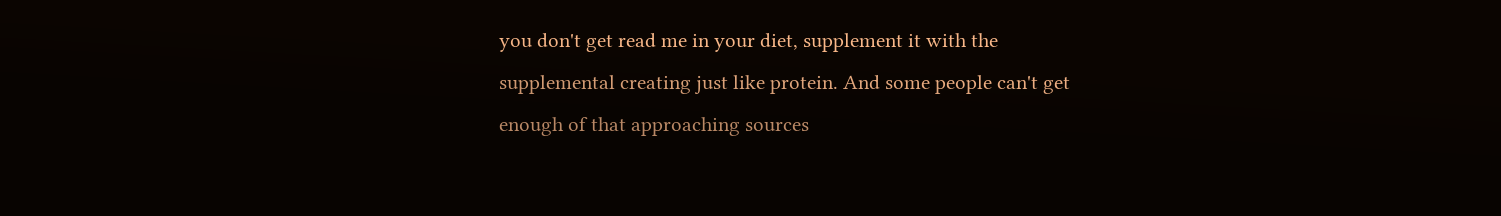you don't get read me in your diet, supplement it with the supplemental creating just like protein. And some people can't get enough of that approaching sources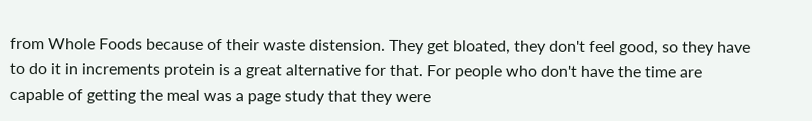from Whole Foods because of their waste distension. They get bloated, they don't feel good, so they have to do it in increments protein is a great alternative for that. For people who don't have the time are capable of getting the meal was a page study that they were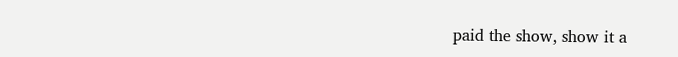paid the show, show it a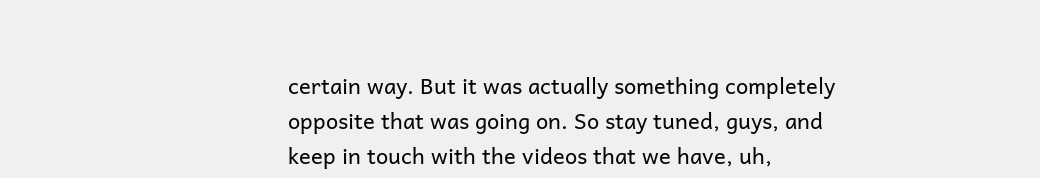certain way. But it was actually something completely opposite that was going on. So stay tuned, guys, and keep in touch with the videos that we have, uh,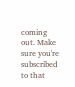coming out. Make sure you're subscribed to that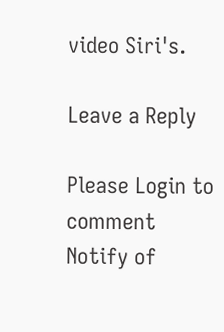video Siri's.

Leave a Reply

Please Login to comment
Notify of